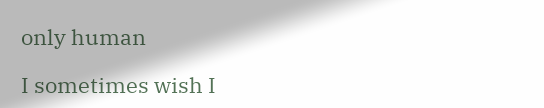only human

I sometimes wish I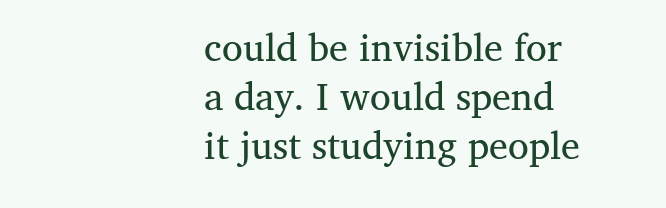could be invisible for a day. I would spend it just studying people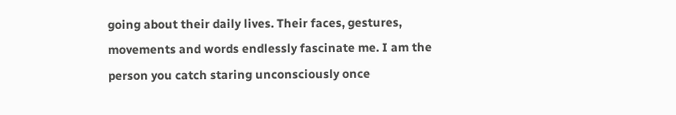going about their daily lives. Their faces, gestures, movements and words endlessly fascinate me. I am the person you catch staring unconsciously once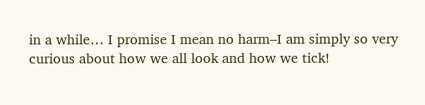in a while… I promise I mean no harm–I am simply so very curious about how we all look and how we tick!